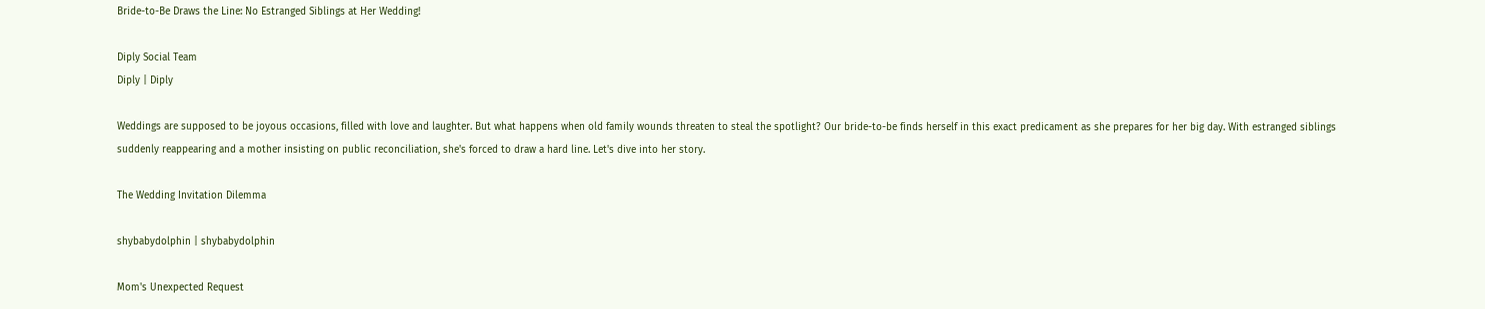Bride-to-Be Draws the Line: No Estranged Siblings at Her Wedding!

Diply Social Team
Diply | Diply

Weddings are supposed to be joyous occasions, filled with love and laughter. But what happens when old family wounds threaten to steal the spotlight? Our bride-to-be finds herself in this exact predicament as she prepares for her big day. With estranged siblings suddenly reappearing and a mother insisting on public reconciliation, she's forced to draw a hard line. Let's dive into her story.

The Wedding Invitation Dilemma

shybabydolphin | shybabydolphin

Mom's Unexpected Request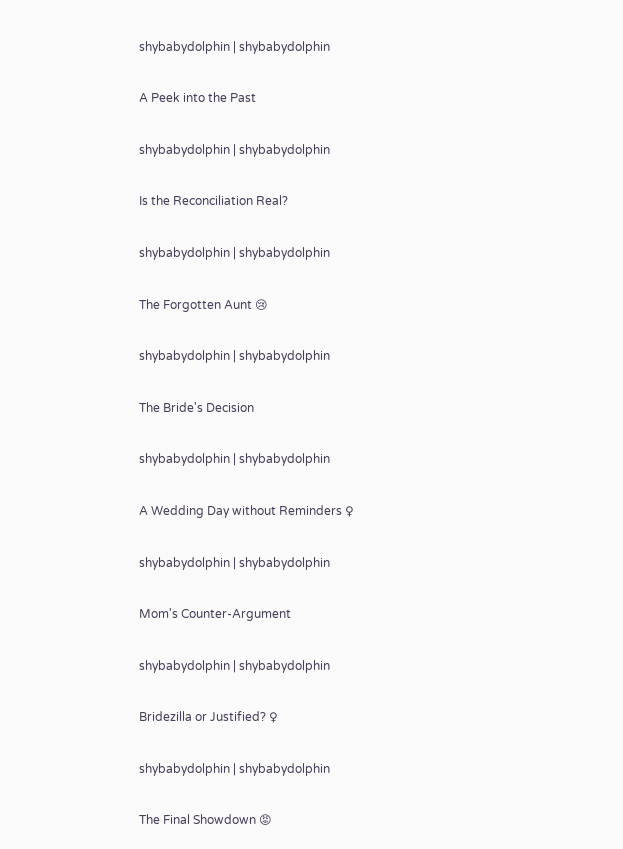shybabydolphin | shybabydolphin

A Peek into the Past

shybabydolphin | shybabydolphin

Is the Reconciliation Real?

shybabydolphin | shybabydolphin

The Forgotten Aunt 😢

shybabydolphin | shybabydolphin

The Bride's Decision

shybabydolphin | shybabydolphin

A Wedding Day without Reminders ♀

shybabydolphin | shybabydolphin

Mom's Counter-Argument

shybabydolphin | shybabydolphin

Bridezilla or Justified? ♀

shybabydolphin | shybabydolphin

The Final Showdown 😡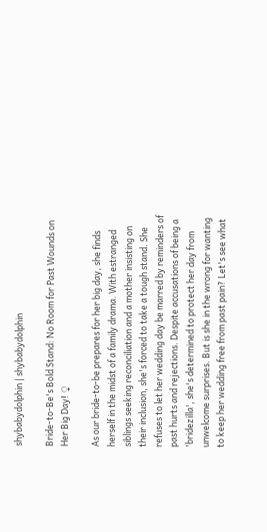shybabydolphin | shybabydolphin

Bride-to-Be's Bold Stand: No Room for Past Wounds on Her Big Day! ♀

As our bride-to-be prepares for her big day, she finds herself in the midst of a family drama. With estranged siblings seeking reconciliation and a mother insisting on their inclusion, she's forced to take a tough stand. She refuses to let her wedding day be marred by reminders of past hurts and rejections. Despite accusations of being a 'bridezilla', she's determined to protect her day from unwelcome surprises. But is she in the wrong for wanting to keep her wedding free from past pain? Let's see what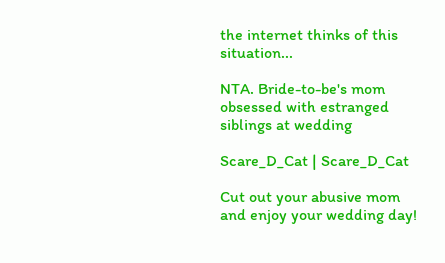the internet thinks of this situation...

NTA. Bride-to-be's mom obsessed with estranged siblings at wedding

Scare_D_Cat | Scare_D_Cat

Cut out your abusive mom and enjoy your wedding day!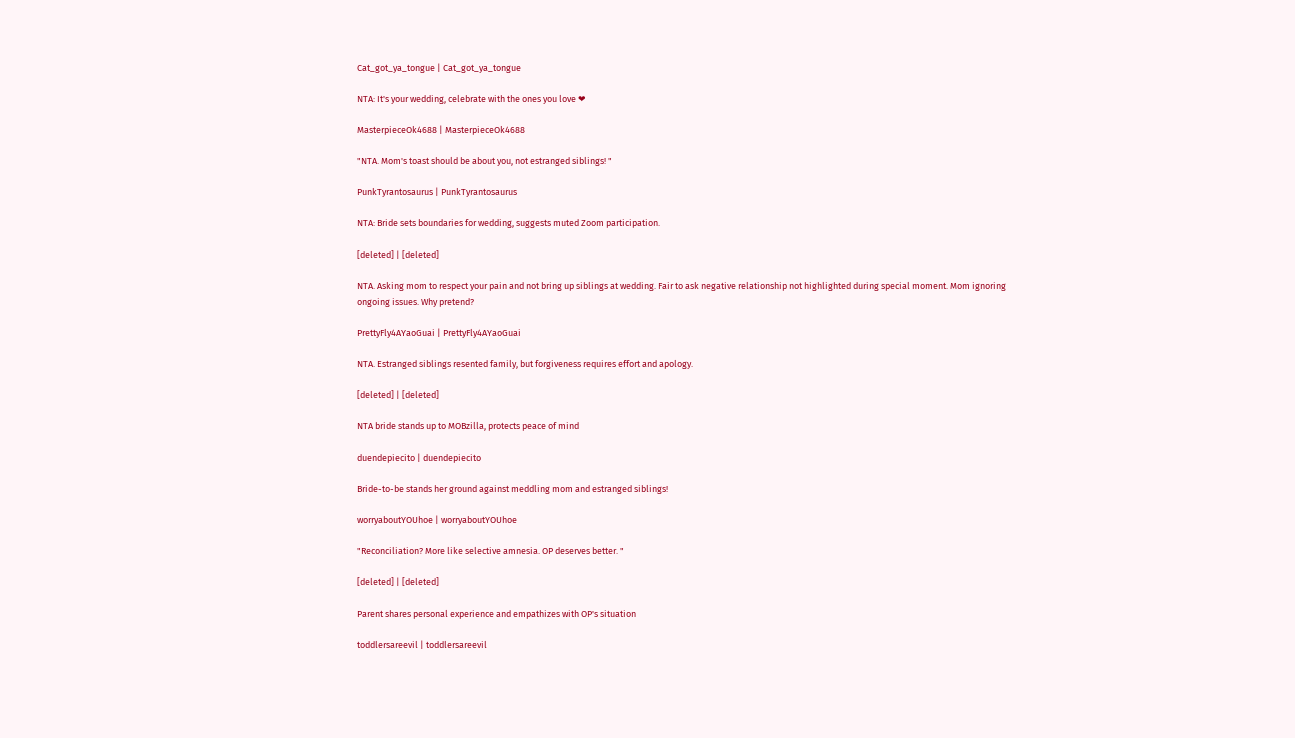Cat_got_ya_tongue | Cat_got_ya_tongue

NTA: It's your wedding, celebrate with the ones you love ❤

MasterpieceOk4688 | MasterpieceOk4688

"NTA. Mom's toast should be about you, not estranged siblings! "

PunkTyrantosaurus | PunkTyrantosaurus

NTA: Bride sets boundaries for wedding, suggests muted Zoom participation.

[deleted] | [deleted]

NTA. Asking mom to respect your pain and not bring up siblings at wedding. Fair to ask negative relationship not highlighted during special moment. Mom ignoring ongoing issues. Why pretend?

PrettyFly4AYaoGuai | PrettyFly4AYaoGuai

NTA. Estranged siblings resented family, but forgiveness requires effort and apology.

[deleted] | [deleted]

NTA bride stands up to MOBzilla, protects peace of mind

duendepiecito | duendepiecito

Bride-to-be stands her ground against meddling mom and estranged siblings!

worryaboutYOUhoe | worryaboutYOUhoe

"Reconciliation? More like selective amnesia. OP deserves better. "

[deleted] | [deleted]

Parent shares personal experience and empathizes with OP's situation

toddlersareevil | toddlersareevil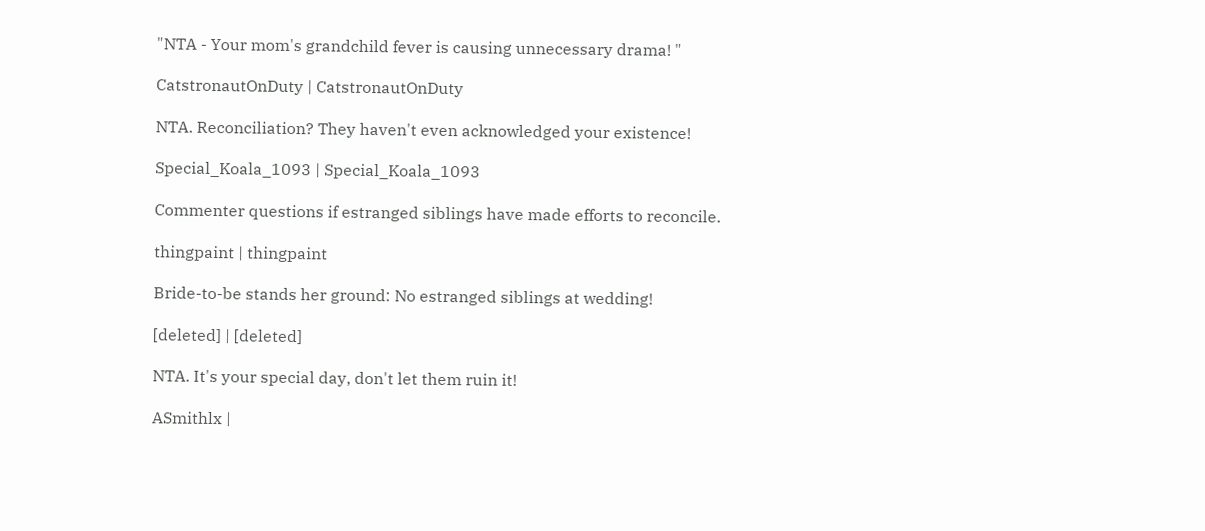"NTA - Your mom's grandchild fever is causing unnecessary drama! "

CatstronautOnDuty | CatstronautOnDuty

NTA. Reconciliation? They haven't even acknowledged your existence!

Special_Koala_1093 | Special_Koala_1093

Commenter questions if estranged siblings have made efforts to reconcile.

thingpaint | thingpaint

Bride-to-be stands her ground: No estranged siblings at wedding!

[deleted] | [deleted]

NTA. It's your special day, don't let them ruin it!

ASmithlx |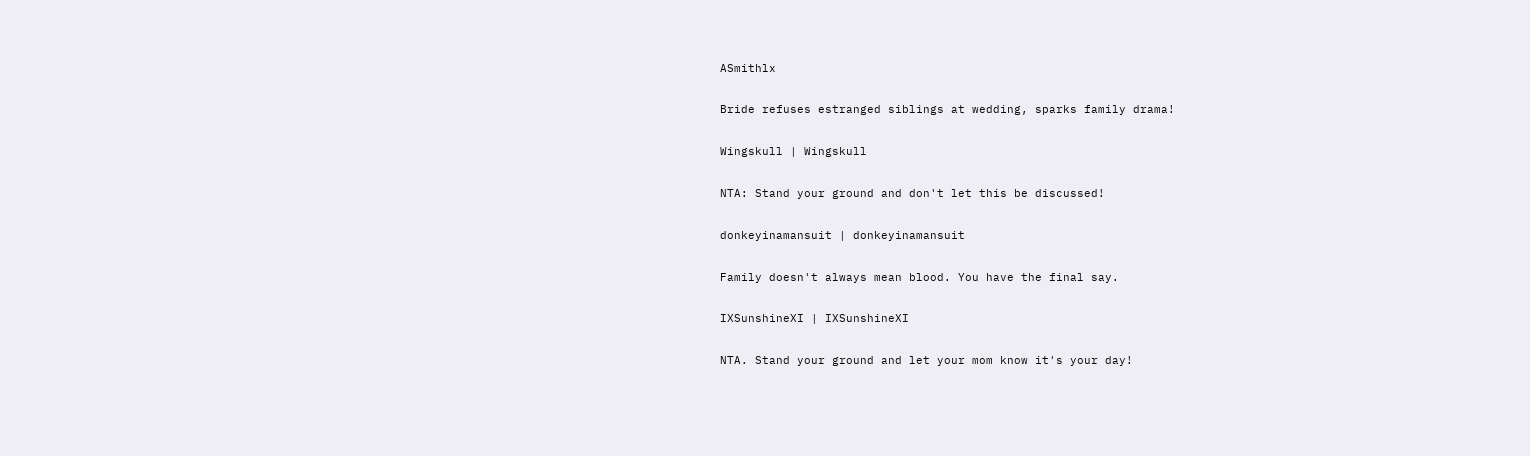ASmithlx

Bride refuses estranged siblings at wedding, sparks family drama!

Wingskull | Wingskull

NTA: Stand your ground and don't let this be discussed!

donkeyinamansuit | donkeyinamansuit

Family doesn't always mean blood. You have the final say.

IXSunshineXI | IXSunshineXI

NTA. Stand your ground and let your mom know it's your day!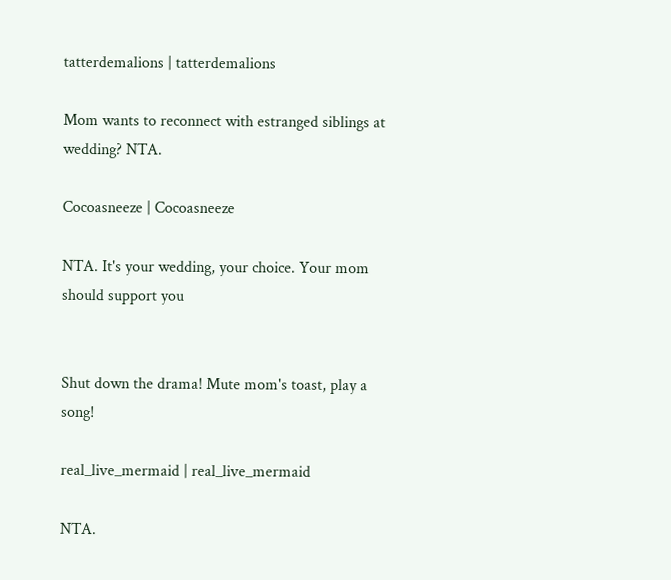tatterdemalions | tatterdemalions

Mom wants to reconnect with estranged siblings at wedding? NTA.

Cocoasneeze | Cocoasneeze

NTA. It's your wedding, your choice. Your mom should support you


Shut down the drama! Mute mom's toast, play a song!

real_live_mermaid | real_live_mermaid

NTA.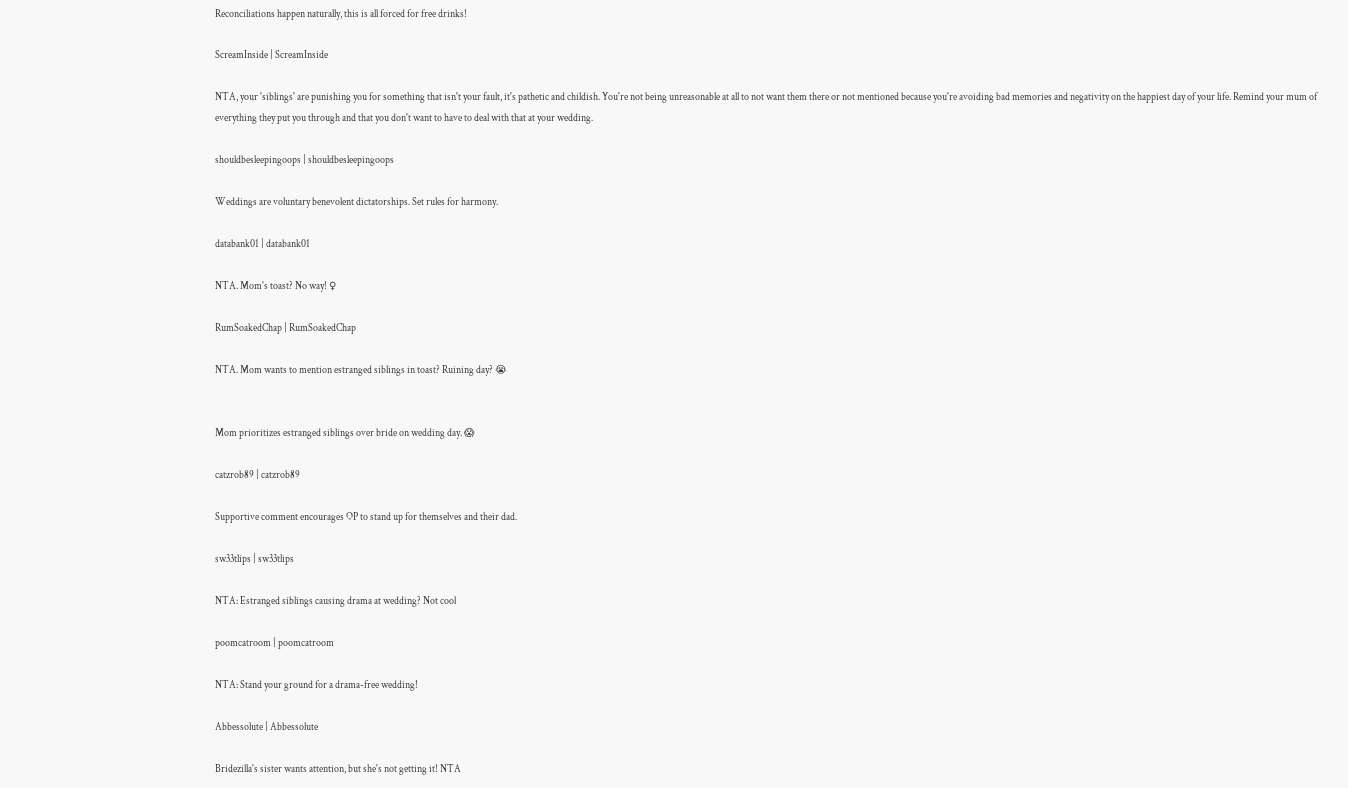Reconciliations happen naturally, this is all forced for free drinks!

ScreamInside | ScreamInside

NTA, your 'siblings' are punishing you for something that isn't your fault, it's pathetic and childish. You're not being unreasonable at all to not want them there or not mentioned because you're avoiding bad memories and negativity on the happiest day of your life. Remind your mum of everything they put you through and that you don't want to have to deal with that at your wedding.

shouldbesleepingoops | shouldbesleepingoops

Weddings are voluntary benevolent dictatorships. Set rules for harmony.

databank01 | databank01

NTA. Mom's toast? No way! ♀

RumSoakedChap | RumSoakedChap

NTA. Mom wants to mention estranged siblings in toast? Ruining day? 😭


Mom prioritizes estranged siblings over bride on wedding day. 😱

catzrob89 | catzrob89

Supportive comment encourages OP to stand up for themselves and their dad.

sw33tlips | sw33tlips

NTA: Estranged siblings causing drama at wedding? Not cool

poomcatroom | poomcatroom

NTA: Stand your ground for a drama-free wedding!

Abbessolute | Abbessolute

Bridezilla's sister wants attention, but she's not getting it! NTA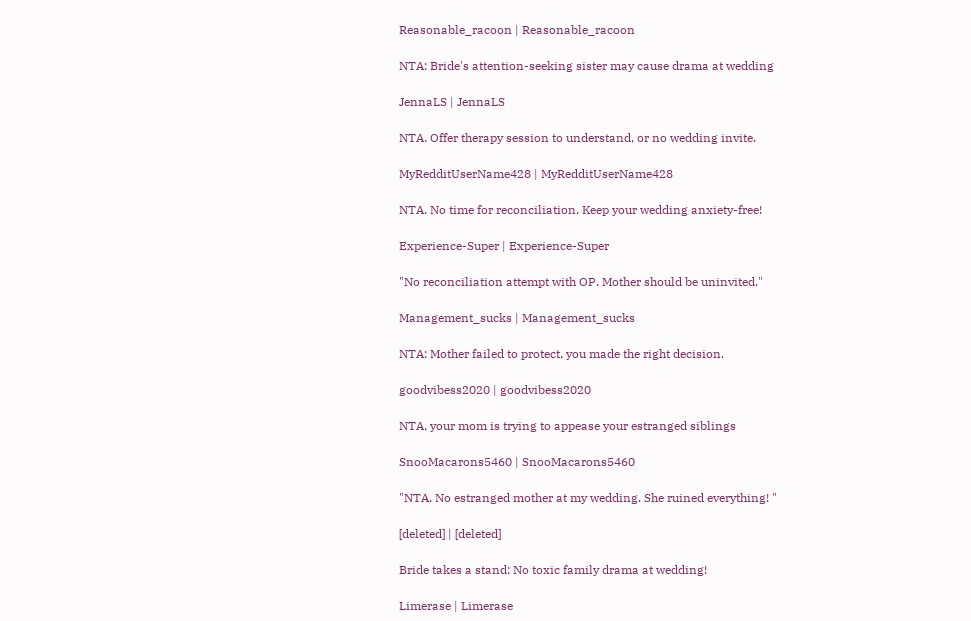Reasonable_racoon | Reasonable_racoon

NTA: Bride's attention-seeking sister may cause drama at wedding

JennaLS | JennaLS

NTA. Offer therapy session to understand, or no wedding invite.

MyRedditUserName428 | MyRedditUserName428

NTA. No time for reconciliation. Keep your wedding anxiety-free!

Experience-Super | Experience-Super

"No reconciliation attempt with OP. Mother should be uninvited."

Management_sucks | Management_sucks

NTA: Mother failed to protect, you made the right decision.

goodvibess2020 | goodvibess2020

NTA, your mom is trying to appease your estranged siblings

SnooMacarons5460 | SnooMacarons5460

"NTA. No estranged mother at my wedding. She ruined everything! "

[deleted] | [deleted]

Bride takes a stand: No toxic family drama at wedding!

Limerase | Limerase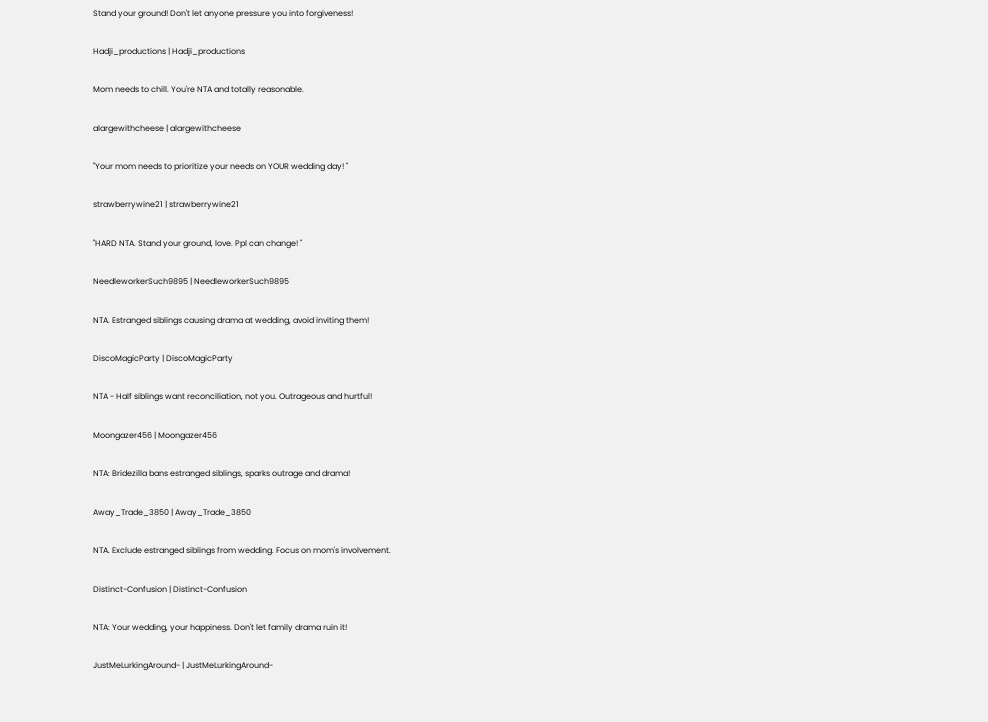Stand your ground! Don't let anyone pressure you into forgiveness!

Hadji_productions | Hadji_productions

Mom needs to chill. You're NTA and totally reasonable.

alargewithcheese | alargewithcheese

"Your mom needs to prioritize your needs on YOUR wedding day! "

strawberrywine21 | strawberrywine21

"HARD NTA. Stand your ground, love. Ppl can change! "

NeedleworkerSuch9895 | NeedleworkerSuch9895

NTA. Estranged siblings causing drama at wedding, avoid inviting them!

DiscoMagicParty | DiscoMagicParty

NTA - Half siblings want reconciliation, not you. Outrageous and hurtful!

Moongazer456 | Moongazer456

NTA: Bridezilla bans estranged siblings, sparks outrage and drama!

Away_Trade_3850 | Away_Trade_3850

NTA. Exclude estranged siblings from wedding. Focus on mom's involvement.

Distinct-Confusion | Distinct-Confusion

NTA: Your wedding, your happiness. Don't let family drama ruin it!

JustMeLurkingAround- | JustMeLurkingAround-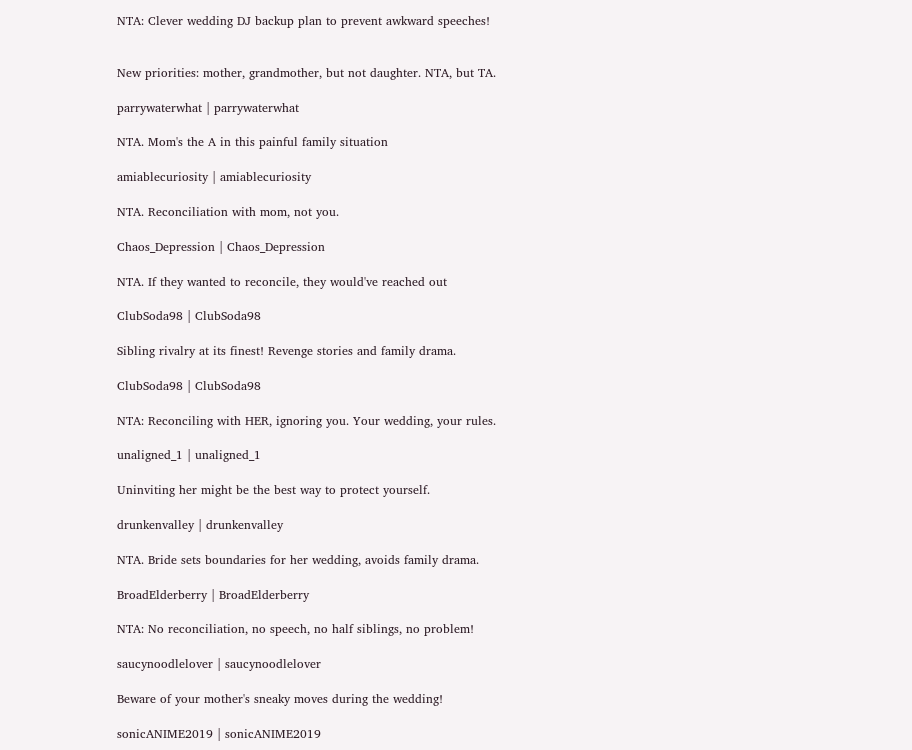NTA: Clever wedding DJ backup plan to prevent awkward speeches!


New priorities: mother, grandmother, but not daughter. NTA, but TA.

parrywaterwhat | parrywaterwhat

NTA. Mom's the A in this painful family situation

amiablecuriosity | amiablecuriosity

NTA. Reconciliation with mom, not you.

Chaos_Depression | Chaos_Depression

NTA. If they wanted to reconcile, they would've reached out

ClubSoda98 | ClubSoda98

Sibling rivalry at its finest! Revenge stories and family drama.

ClubSoda98 | ClubSoda98

NTA: Reconciling with HER, ignoring you. Your wedding, your rules.

unaligned_1 | unaligned_1

Uninviting her might be the best way to protect yourself.

drunkenvalley | drunkenvalley

NTA. Bride sets boundaries for her wedding, avoids family drama.

BroadElderberry | BroadElderberry

NTA: No reconciliation, no speech, no half siblings, no problem!

saucynoodlelover | saucynoodlelover

Beware of your mother's sneaky moves during the wedding!

sonicANIME2019 | sonicANIME2019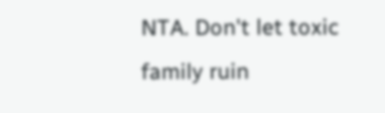NTA. Don't let toxic family ruin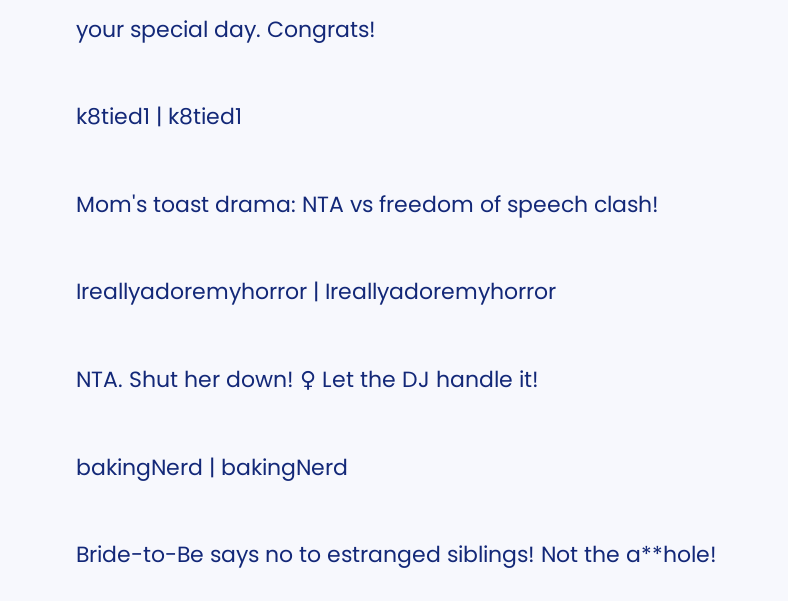your special day. Congrats!

k8tied1 | k8tied1

Mom's toast drama: NTA vs freedom of speech clash!

Ireallyadoremyhorror | Ireallyadoremyhorror

NTA. Shut her down! ♀ Let the DJ handle it!

bakingNerd | bakingNerd

Bride-to-Be says no to estranged siblings! Not the a**hole!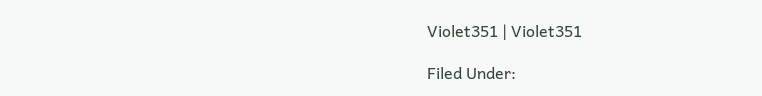Violet351 | Violet351

Filed Under: